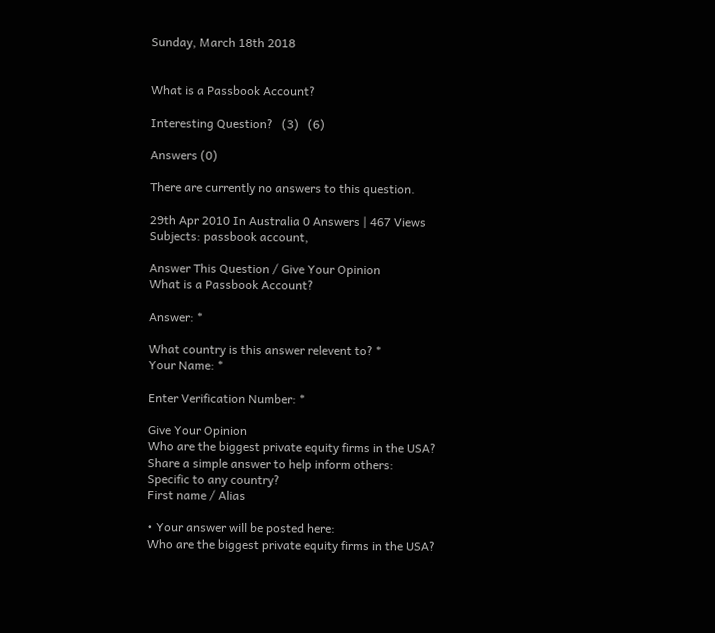Sunday, March 18th 2018


What is a Passbook Account?

Interesting Question?   (3)   (6)

Answers (0)

There are currently no answers to this question.

29th Apr 2010 In Australia 0 Answers | 467 Views
Subjects: passbook account,

Answer This Question / Give Your Opinion
What is a Passbook Account?

Answer: *

What country is this answer relevent to? *
Your Name: *

Enter Verification Number: *

Give Your Opinion
Who are the biggest private equity firms in the USA?
Share a simple answer to help inform others:
Specific to any country?
First name / Alias

• Your answer will be posted here:
Who are the biggest private equity firms in the USA?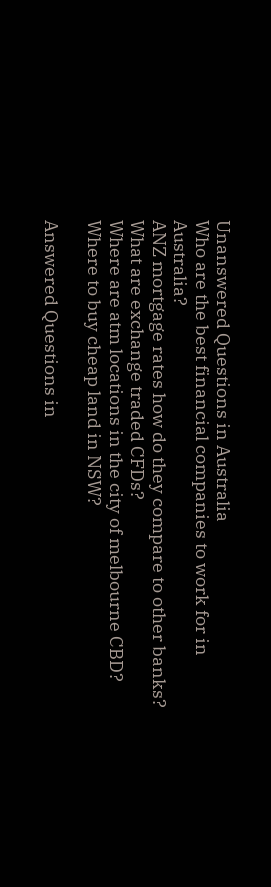Unanswered Questions in Australia
Who are the best financial companies to work for in Australia?
ANZ mortgage rates how do they compare to other banks?
What are exchange traded CFDs?
Where are atm locations in the city of melbourne CBD?
Where to buy cheap land in NSW?

Answered Questions in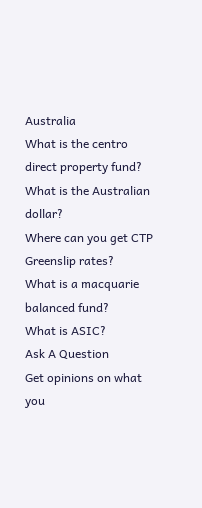Australia
What is the centro direct property fund?
What is the Australian dollar?
Where can you get CTP Greenslip rates?
What is a macquarie balanced fund?
What is ASIC?
Ask A Question
Get opinions on what you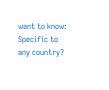want to know:
Specific to any country?